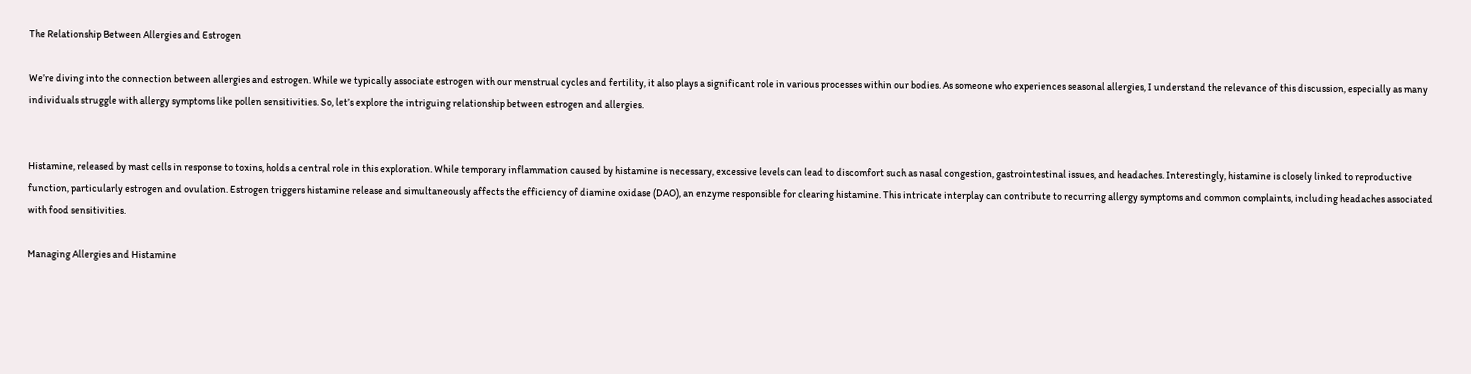The Relationship Between Allergies and Estrogen

We’re diving into the connection between allergies and estrogen. While we typically associate estrogen with our menstrual cycles and fertility, it also plays a significant role in various processes within our bodies. As someone who experiences seasonal allergies, I understand the relevance of this discussion, especially as many individuals struggle with allergy symptoms like pollen sensitivities. So, let’s explore the intriguing relationship between estrogen and allergies.


Histamine, released by mast cells in response to toxins, holds a central role in this exploration. While temporary inflammation caused by histamine is necessary, excessive levels can lead to discomfort such as nasal congestion, gastrointestinal issues, and headaches. Interestingly, histamine is closely linked to reproductive function, particularly estrogen and ovulation. Estrogen triggers histamine release and simultaneously affects the efficiency of diamine oxidase (DAO), an enzyme responsible for clearing histamine. This intricate interplay can contribute to recurring allergy symptoms and common complaints, including headaches associated with food sensitivities.

Managing Allergies and Histamine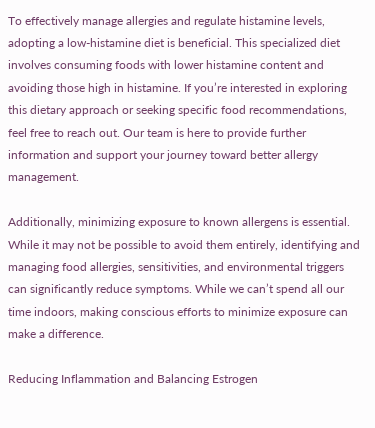To effectively manage allergies and regulate histamine levels, adopting a low-histamine diet is beneficial. This specialized diet involves consuming foods with lower histamine content and avoiding those high in histamine. If you’re interested in exploring this dietary approach or seeking specific food recommendations, feel free to reach out. Our team is here to provide further information and support your journey toward better allergy management.

Additionally, minimizing exposure to known allergens is essential. While it may not be possible to avoid them entirely, identifying and managing food allergies, sensitivities, and environmental triggers can significantly reduce symptoms. While we can’t spend all our time indoors, making conscious efforts to minimize exposure can make a difference.

Reducing Inflammation and Balancing Estrogen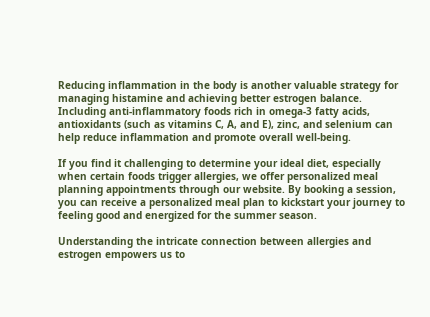Reducing inflammation in the body is another valuable strategy for managing histamine and achieving better estrogen balance. Including anti-inflammatory foods rich in omega-3 fatty acids, antioxidants (such as vitamins C, A, and E), zinc, and selenium can help reduce inflammation and promote overall well-being.

If you find it challenging to determine your ideal diet, especially when certain foods trigger allergies, we offer personalized meal planning appointments through our website. By booking a session, you can receive a personalized meal plan to kickstart your journey to feeling good and energized for the summer season.

Understanding the intricate connection between allergies and estrogen empowers us to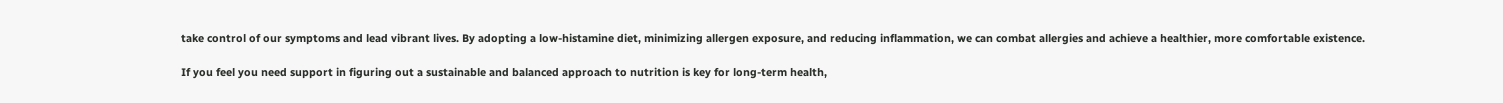take control of our symptoms and lead vibrant lives. By adopting a low-histamine diet, minimizing allergen exposure, and reducing inflammation, we can combat allergies and achieve a healthier, more comfortable existence.

If you feel you need support in figuring out a sustainable and balanced approach to nutrition is key for long-term health,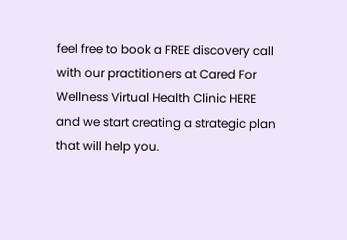feel free to book a FREE discovery call with our practitioners at Cared For Wellness Virtual Health Clinic HERE and we start creating a strategic plan that will help you.